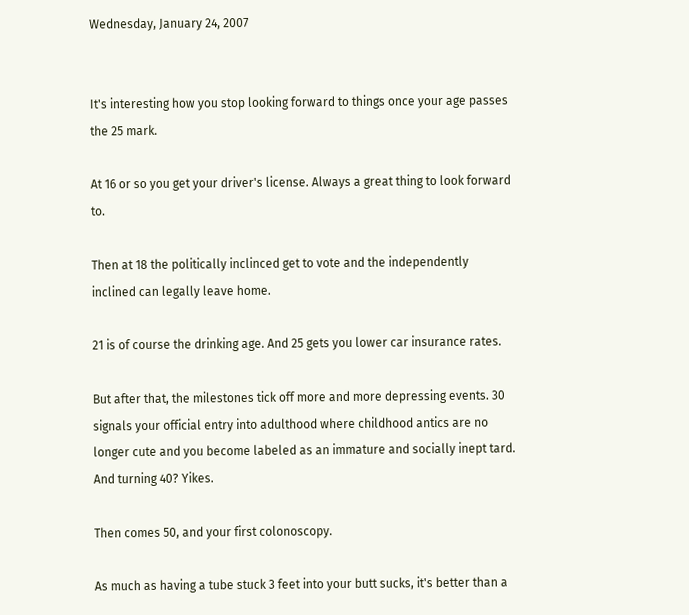Wednesday, January 24, 2007


It's interesting how you stop looking forward to things once your age passes the 25 mark.

At 16 or so you get your driver's license. Always a great thing to look forward to.

Then at 18 the politically inclinced get to vote and the independently inclined can legally leave home.

21 is of course the drinking age. And 25 gets you lower car insurance rates.

But after that, the milestones tick off more and more depressing events. 30 signals your official entry into adulthood where childhood antics are no longer cute and you become labeled as an immature and socially inept tard. And turning 40? Yikes.

Then comes 50, and your first colonoscopy.

As much as having a tube stuck 3 feet into your butt sucks, it's better than a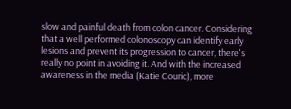slow and painful death from colon cancer. Considering that a well performed colonoscopy can identify early lesions and prevent its progression to cancer, there's really no point in avoiding it. And with the increased awareness in the media (Katie Couric), more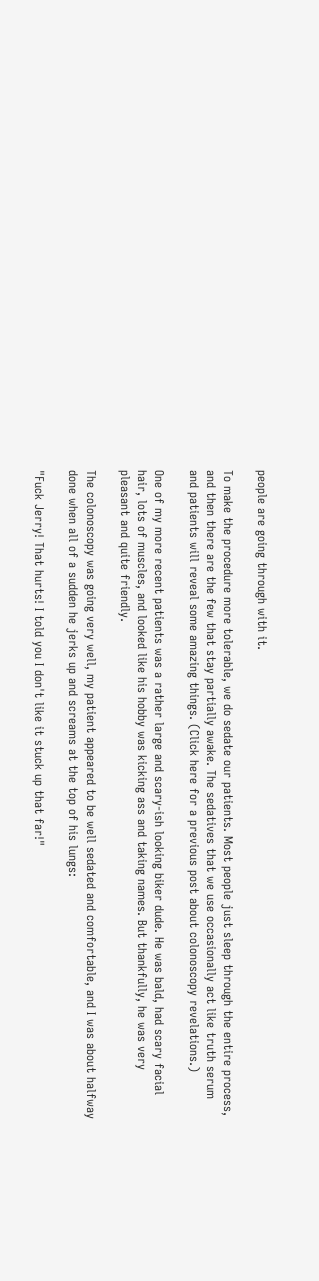people are going through with it.

To make the procedure more tolerable, we do sedate our patients. Most people just sleep through the entire process, and then there are the few that stay partially awake. The sedatives that we use occasionally act like truth serum and patients will reveal some amazing things. (Click here for a previous post about colonoscopy revelations.)

One of my more recent patients was a rather large and scary-ish looking biker dude. He was bald, had scary facial hair, lots of muscles, and looked like his hobby was kicking ass and taking names. But thankfully, he was very pleasant and quite friendly.

The colonoscopy was going very well, my patient appeared to be well sedated and comfortable, and I was about halfway done when all of a sudden he jerks up and screams at the top of his lungs:

"Fuck Jerry! That hurts! I told you I don't like it stuck up that far!"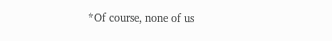*Of course, none of us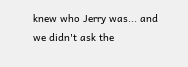knew who Jerry was... and we didn't ask the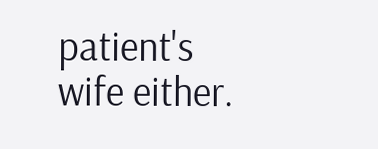patient's wife either.